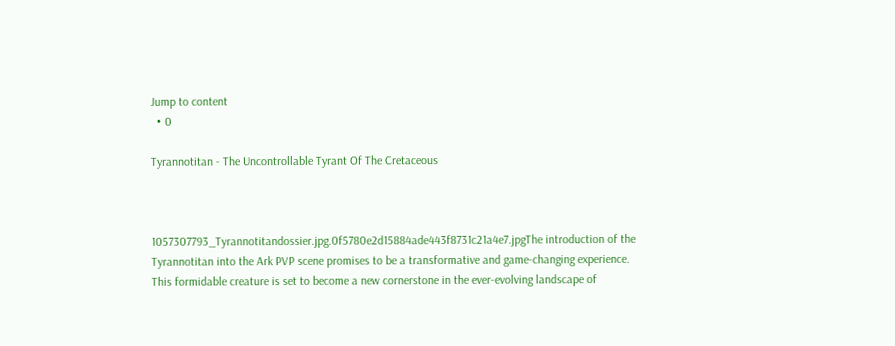Jump to content
  • 0

Tyrannotitan - The Uncontrollable Tyrant Of The Cretaceous



1057307793_Tyrannotitandossier.jpg.0f5780e2d15884ade443f8731c21a4e7.jpgThe introduction of the Tyrannotitan into the Ark PVP scene promises to be a transformative and game-changing experience. This formidable creature is set to become a new cornerstone in the ever-evolving landscape of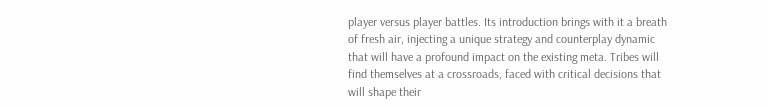player versus player battles. Its introduction brings with it a breath of fresh air, injecting a unique strategy and counterplay dynamic that will have a profound impact on the existing meta. Tribes will find themselves at a crossroads, faced with critical decisions that will shape their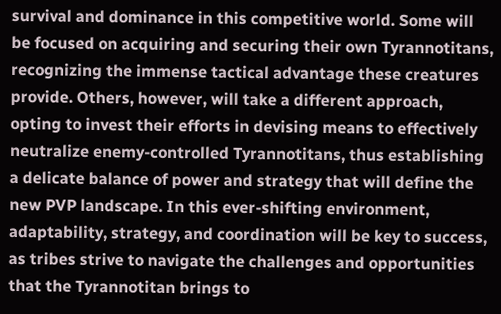survival and dominance in this competitive world. Some will be focused on acquiring and securing their own Tyrannotitans, recognizing the immense tactical advantage these creatures provide. Others, however, will take a different approach, opting to invest their efforts in devising means to effectively neutralize enemy-controlled Tyrannotitans, thus establishing a delicate balance of power and strategy that will define the new PVP landscape. In this ever-shifting environment, adaptability, strategy, and coordination will be key to success, as tribes strive to navigate the challenges and opportunities that the Tyrannotitan brings to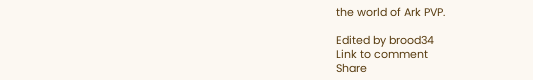the world of Ark PVP.

Edited by brood34
Link to comment
Share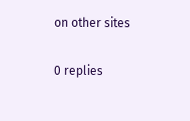on other sites

0 replies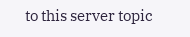to this server topic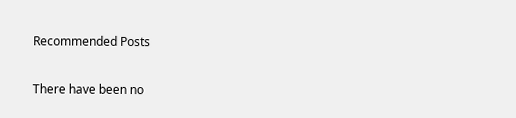Recommended Posts

There have been no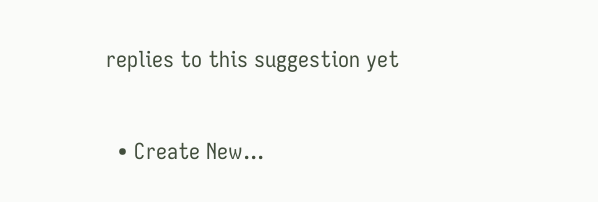replies to this suggestion yet


  • Create New...